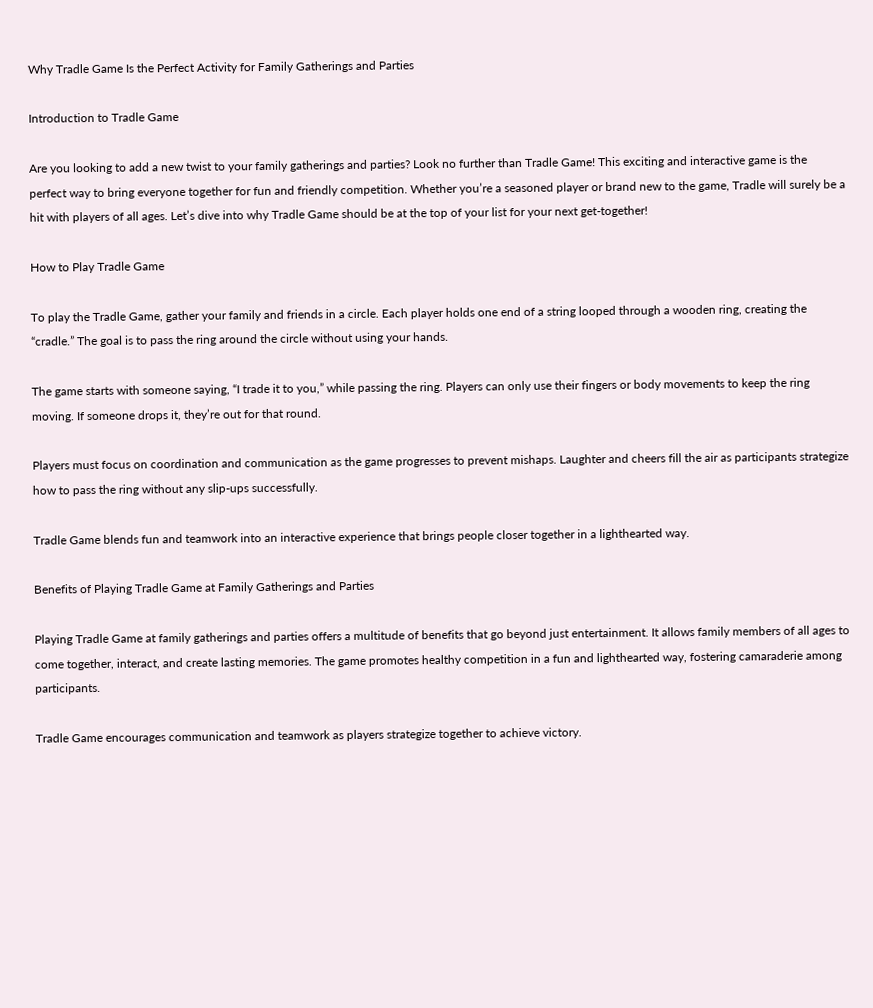Why Tradle Game Is the Perfect Activity for Family Gatherings and Parties

Introduction to Tradle Game

Are you looking to add a new twist to your family gatherings and parties? Look no further than Tradle Game! This exciting and interactive game is the perfect way to bring everyone together for fun and friendly competition. Whether you’re a seasoned player or brand new to the game, Tradle will surely be a hit with players of all ages. Let’s dive into why Tradle Game should be at the top of your list for your next get-together!

How to Play Tradle Game

To play the Tradle Game, gather your family and friends in a circle. Each player holds one end of a string looped through a wooden ring, creating the “cradle.” The goal is to pass the ring around the circle without using your hands.

The game starts with someone saying, “I trade it to you,” while passing the ring. Players can only use their fingers or body movements to keep the ring moving. If someone drops it, they’re out for that round.

Players must focus on coordination and communication as the game progresses to prevent mishaps. Laughter and cheers fill the air as participants strategize how to pass the ring without any slip-ups successfully.

Tradle Game blends fun and teamwork into an interactive experience that brings people closer together in a lighthearted way.

Benefits of Playing Tradle Game at Family Gatherings and Parties

Playing Tradle Game at family gatherings and parties offers a multitude of benefits that go beyond just entertainment. It allows family members of all ages to come together, interact, and create lasting memories. The game promotes healthy competition in a fun and lighthearted way, fostering camaraderie among participants.

Tradle Game encourages communication and teamwork as players strategize together to achieve victory.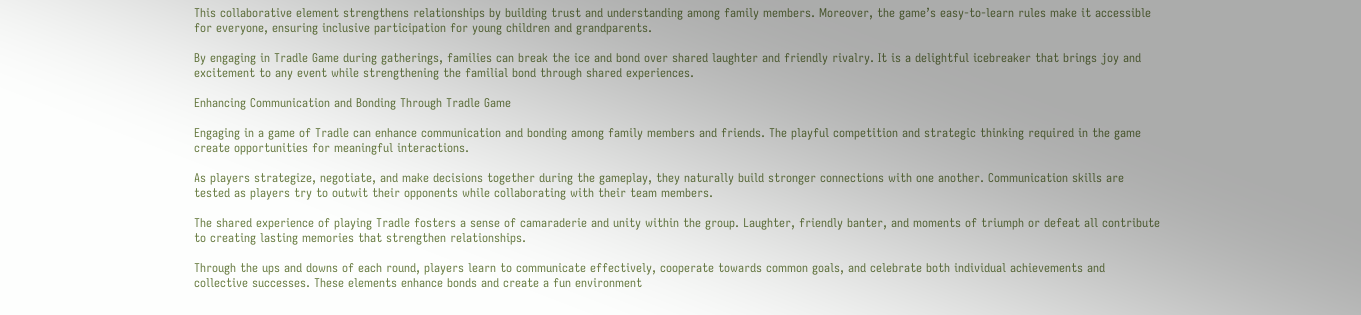This collaborative element strengthens relationships by building trust and understanding among family members. Moreover, the game’s easy-to-learn rules make it accessible for everyone, ensuring inclusive participation for young children and grandparents.

By engaging in Tradle Game during gatherings, families can break the ice and bond over shared laughter and friendly rivalry. It is a delightful icebreaker that brings joy and excitement to any event while strengthening the familial bond through shared experiences.

Enhancing Communication and Bonding Through Tradle Game

Engaging in a game of Tradle can enhance communication and bonding among family members and friends. The playful competition and strategic thinking required in the game create opportunities for meaningful interactions.

As players strategize, negotiate, and make decisions together during the gameplay, they naturally build stronger connections with one another. Communication skills are tested as players try to outwit their opponents while collaborating with their team members.

The shared experience of playing Tradle fosters a sense of camaraderie and unity within the group. Laughter, friendly banter, and moments of triumph or defeat all contribute to creating lasting memories that strengthen relationships.

Through the ups and downs of each round, players learn to communicate effectively, cooperate towards common goals, and celebrate both individual achievements and collective successes. These elements enhance bonds and create a fun environment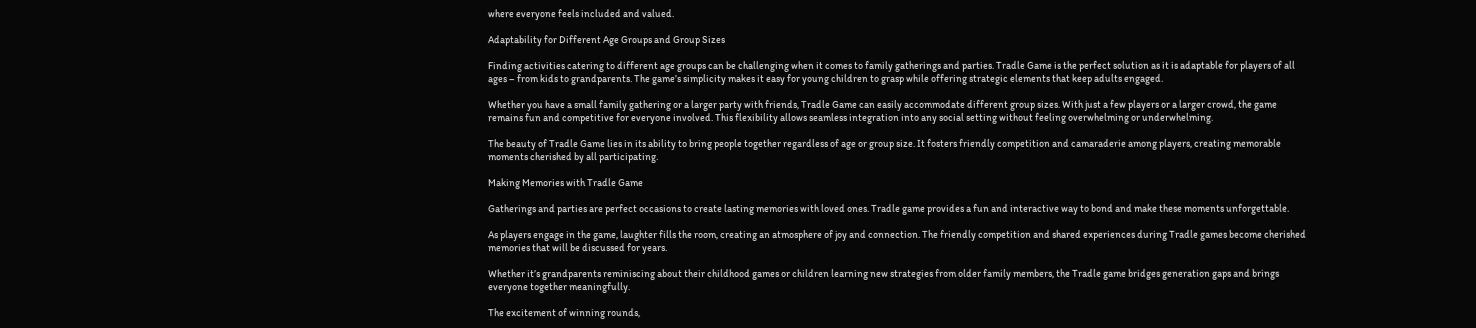where everyone feels included and valued.

Adaptability for Different Age Groups and Group Sizes

Finding activities catering to different age groups can be challenging when it comes to family gatherings and parties. Tradle Game is the perfect solution as it is adaptable for players of all ages – from kids to grandparents. The game’s simplicity makes it easy for young children to grasp while offering strategic elements that keep adults engaged.

Whether you have a small family gathering or a larger party with friends, Tradle Game can easily accommodate different group sizes. With just a few players or a larger crowd, the game remains fun and competitive for everyone involved. This flexibility allows seamless integration into any social setting without feeling overwhelming or underwhelming.

The beauty of Tradle Game lies in its ability to bring people together regardless of age or group size. It fosters friendly competition and camaraderie among players, creating memorable moments cherished by all participating.

Making Memories with Tradle Game

Gatherings and parties are perfect occasions to create lasting memories with loved ones. Tradle game provides a fun and interactive way to bond and make these moments unforgettable.

As players engage in the game, laughter fills the room, creating an atmosphere of joy and connection. The friendly competition and shared experiences during Tradle games become cherished memories that will be discussed for years.

Whether it’s grandparents reminiscing about their childhood games or children learning new strategies from older family members, the Tradle game bridges generation gaps and brings everyone together meaningfully.

The excitement of winning rounds,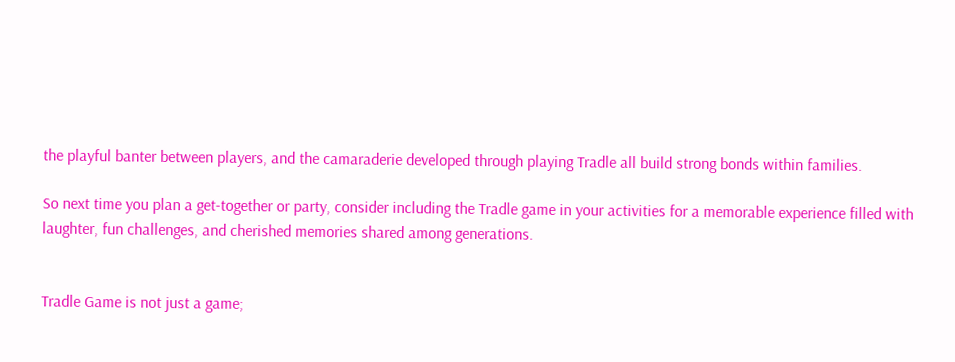the playful banter between players, and the camaraderie developed through playing Tradle all build strong bonds within families.

So next time you plan a get-together or party, consider including the Tradle game in your activities for a memorable experience filled with laughter, fun challenges, and cherished memories shared among generations.


Tradle Game is not just a game;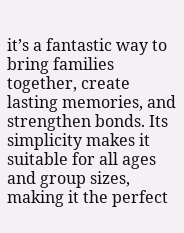it’s a fantastic way to bring families together, create lasting memories, and strengthen bonds. Its simplicity makes it suitable for all ages and group sizes, making it the perfect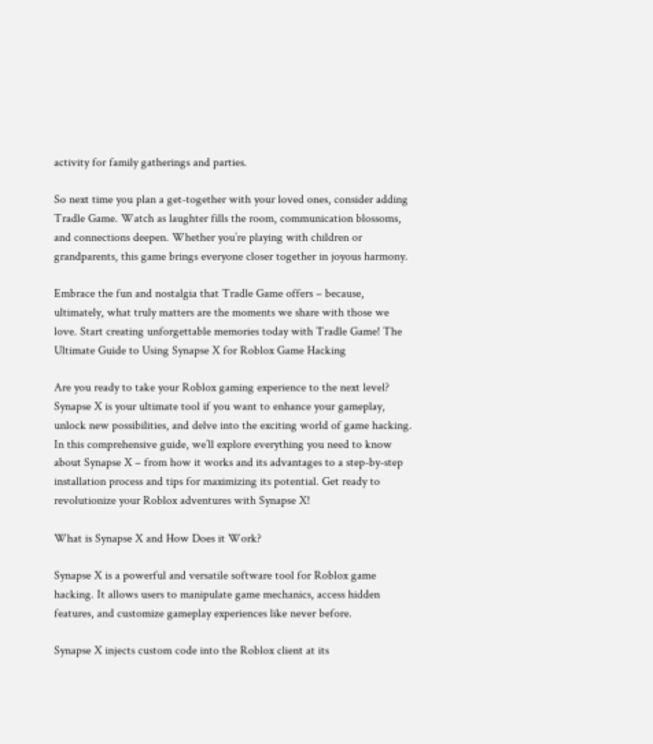activity for family gatherings and parties.

So next time you plan a get-together with your loved ones, consider adding Tradle Game. Watch as laughter fills the room, communication blossoms, and connections deepen. Whether you’re playing with children or grandparents, this game brings everyone closer together in joyous harmony.

Embrace the fun and nostalgia that Tradle Game offers – because, ultimately, what truly matters are the moments we share with those we love. Start creating unforgettable memories today with Tradle Game! The Ultimate Guide to Using Synapse X for Roblox Game Hacking

Are you ready to take your Roblox gaming experience to the next level? Synapse X is your ultimate tool if you want to enhance your gameplay, unlock new possibilities, and delve into the exciting world of game hacking. In this comprehensive guide, we’ll explore everything you need to know about Synapse X – from how it works and its advantages to a step-by-step installation process and tips for maximizing its potential. Get ready to revolutionize your Roblox adventures with Synapse X!

What is Synapse X and How Does it Work?

Synapse X is a powerful and versatile software tool for Roblox game hacking. It allows users to manipulate game mechanics, access hidden features, and customize gameplay experiences like never before.

Synapse X injects custom code into the Roblox client at its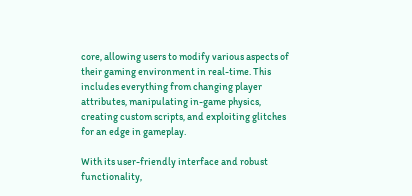core, allowing users to modify various aspects of their gaming environment in real-time. This includes everything from changing player attributes, manipulating in-game physics, creating custom scripts, and exploiting glitches for an edge in gameplay.

With its user-friendly interface and robust functionality,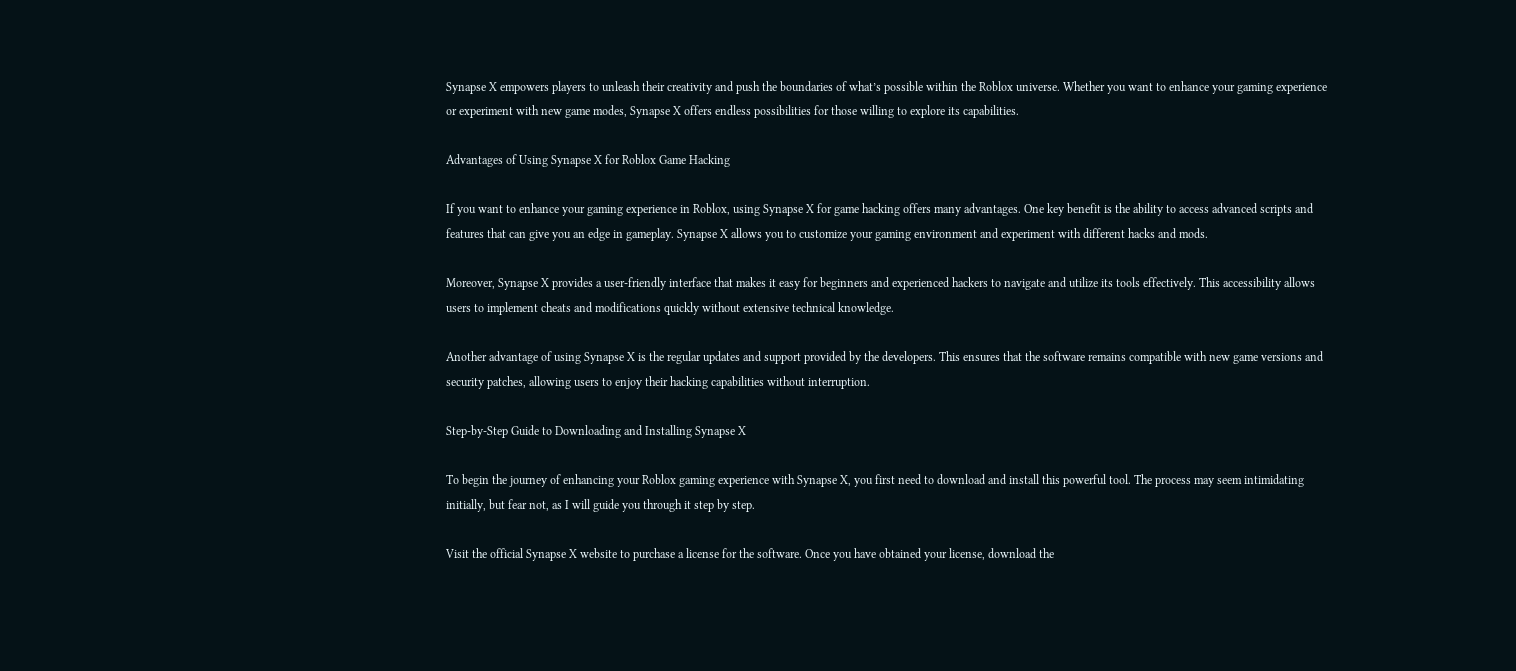Synapse X empowers players to unleash their creativity and push the boundaries of what’s possible within the Roblox universe. Whether you want to enhance your gaming experience or experiment with new game modes, Synapse X offers endless possibilities for those willing to explore its capabilities.

Advantages of Using Synapse X for Roblox Game Hacking

If you want to enhance your gaming experience in Roblox, using Synapse X for game hacking offers many advantages. One key benefit is the ability to access advanced scripts and features that can give you an edge in gameplay. Synapse X allows you to customize your gaming environment and experiment with different hacks and mods.

Moreover, Synapse X provides a user-friendly interface that makes it easy for beginners and experienced hackers to navigate and utilize its tools effectively. This accessibility allows users to implement cheats and modifications quickly without extensive technical knowledge.

Another advantage of using Synapse X is the regular updates and support provided by the developers. This ensures that the software remains compatible with new game versions and security patches, allowing users to enjoy their hacking capabilities without interruption.

Step-by-Step Guide to Downloading and Installing Synapse X

To begin the journey of enhancing your Roblox gaming experience with Synapse X, you first need to download and install this powerful tool. The process may seem intimidating initially, but fear not, as I will guide you through it step by step.

Visit the official Synapse X website to purchase a license for the software. Once you have obtained your license, download the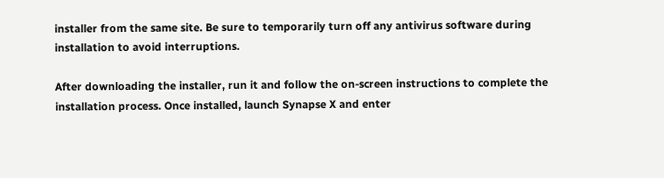installer from the same site. Be sure to temporarily turn off any antivirus software during installation to avoid interruptions.

After downloading the installer, run it and follow the on-screen instructions to complete the installation process. Once installed, launch Synapse X and enter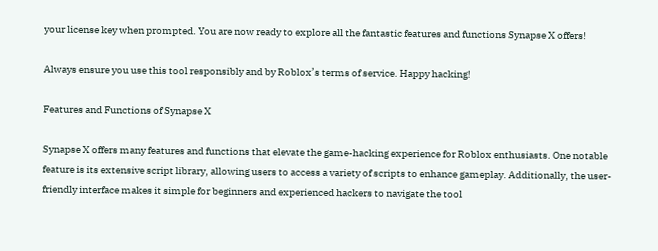your license key when prompted. You are now ready to explore all the fantastic features and functions Synapse X offers!

Always ensure you use this tool responsibly and by Roblox’s terms of service. Happy hacking!

Features and Functions of Synapse X

Synapse X offers many features and functions that elevate the game-hacking experience for Roblox enthusiasts. One notable feature is its extensive script library, allowing users to access a variety of scripts to enhance gameplay. Additionally, the user-friendly interface makes it simple for beginners and experienced hackers to navigate the tool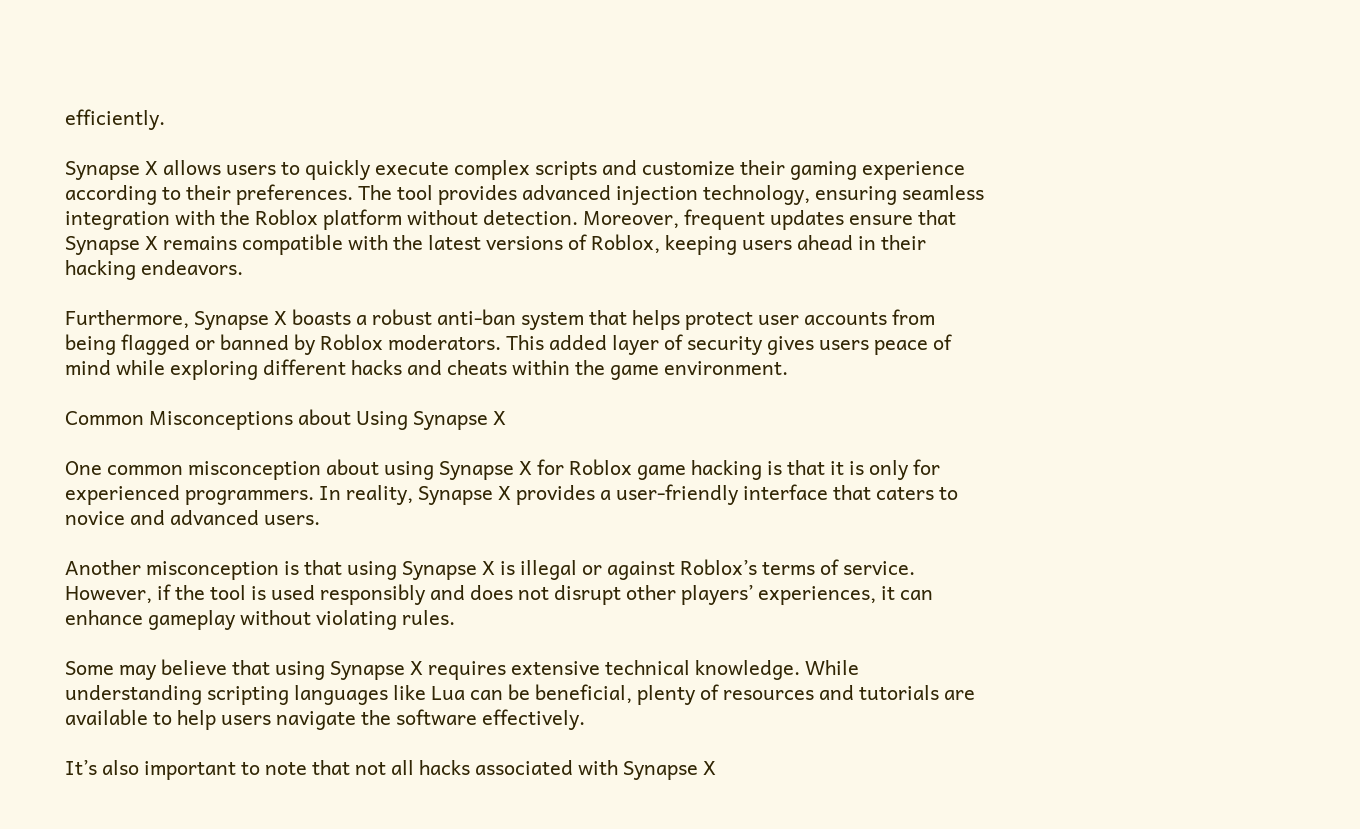efficiently.

Synapse X allows users to quickly execute complex scripts and customize their gaming experience according to their preferences. The tool provides advanced injection technology, ensuring seamless integration with the Roblox platform without detection. Moreover, frequent updates ensure that Synapse X remains compatible with the latest versions of Roblox, keeping users ahead in their hacking endeavors.

Furthermore, Synapse X boasts a robust anti-ban system that helps protect user accounts from being flagged or banned by Roblox moderators. This added layer of security gives users peace of mind while exploring different hacks and cheats within the game environment.

Common Misconceptions about Using Synapse X

One common misconception about using Synapse X for Roblox game hacking is that it is only for experienced programmers. In reality, Synapse X provides a user-friendly interface that caters to novice and advanced users.

Another misconception is that using Synapse X is illegal or against Roblox’s terms of service. However, if the tool is used responsibly and does not disrupt other players’ experiences, it can enhance gameplay without violating rules.

Some may believe that using Synapse X requires extensive technical knowledge. While understanding scripting languages like Lua can be beneficial, plenty of resources and tutorials are available to help users navigate the software effectively.

It’s also important to note that not all hacks associated with Synapse X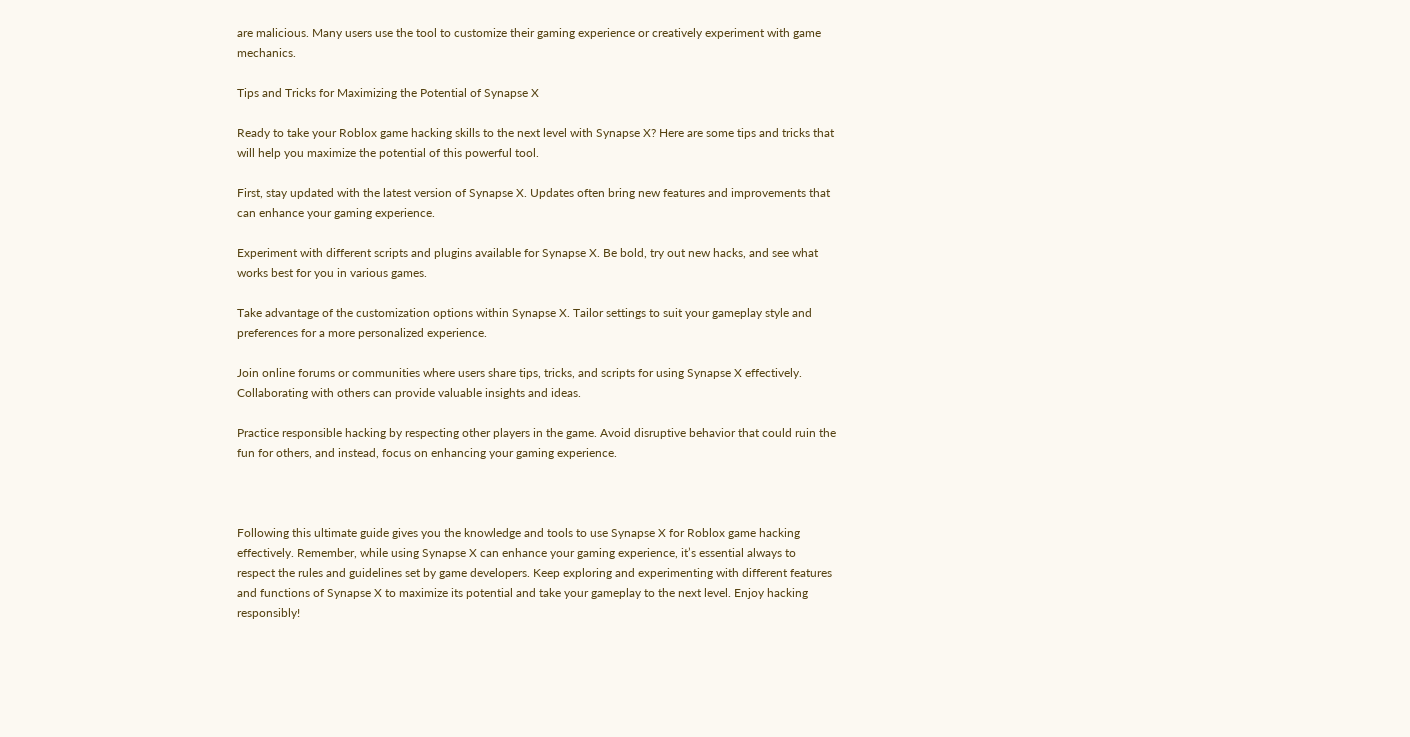are malicious. Many users use the tool to customize their gaming experience or creatively experiment with game mechanics.

Tips and Tricks for Maximizing the Potential of Synapse X

Ready to take your Roblox game hacking skills to the next level with Synapse X? Here are some tips and tricks that will help you maximize the potential of this powerful tool.

First, stay updated with the latest version of Synapse X. Updates often bring new features and improvements that can enhance your gaming experience.

Experiment with different scripts and plugins available for Synapse X. Be bold, try out new hacks, and see what works best for you in various games.

Take advantage of the customization options within Synapse X. Tailor settings to suit your gameplay style and preferences for a more personalized experience.

Join online forums or communities where users share tips, tricks, and scripts for using Synapse X effectively. Collaborating with others can provide valuable insights and ideas.

Practice responsible hacking by respecting other players in the game. Avoid disruptive behavior that could ruin the fun for others, and instead, focus on enhancing your gaming experience.



Following this ultimate guide gives you the knowledge and tools to use Synapse X for Roblox game hacking effectively. Remember, while using Synapse X can enhance your gaming experience, it’s essential always to respect the rules and guidelines set by game developers. Keep exploring and experimenting with different features and functions of Synapse X to maximize its potential and take your gameplay to the next level. Enjoy hacking responsibly!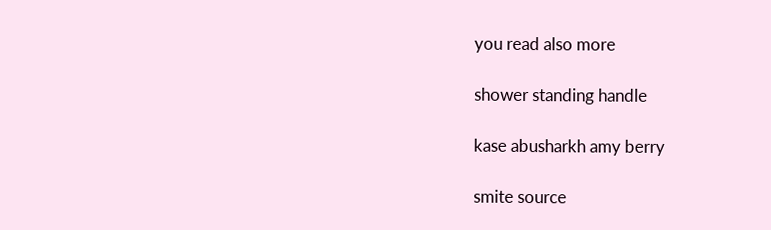you read also more

shower standing handle

kase abusharkh amy berry

smite source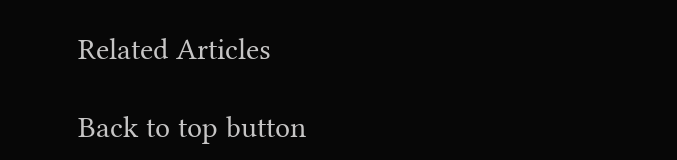Related Articles

Back to top button